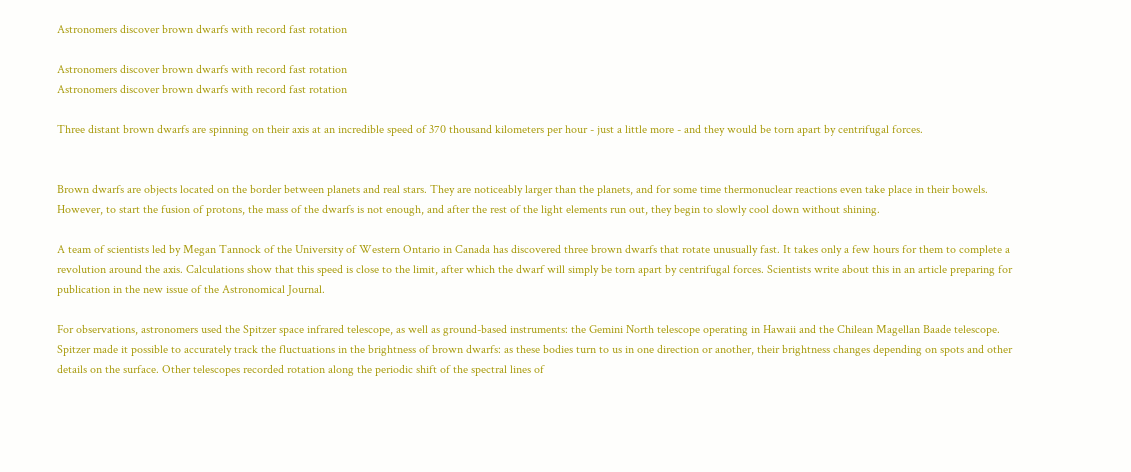Astronomers discover brown dwarfs with record fast rotation

Astronomers discover brown dwarfs with record fast rotation
Astronomers discover brown dwarfs with record fast rotation

Three distant brown dwarfs are spinning on their axis at an incredible speed of 370 thousand kilometers per hour - just a little more - and they would be torn apart by centrifugal forces.


Brown dwarfs are objects located on the border between planets and real stars. They are noticeably larger than the planets, and for some time thermonuclear reactions even take place in their bowels. However, to start the fusion of protons, the mass of the dwarfs is not enough, and after the rest of the light elements run out, they begin to slowly cool down without shining.

A team of scientists led by Megan Tannock of the University of Western Ontario in Canada has discovered three brown dwarfs that rotate unusually fast. It takes only a few hours for them to complete a revolution around the axis. Calculations show that this speed is close to the limit, after which the dwarf will simply be torn apart by centrifugal forces. Scientists write about this in an article preparing for publication in the new issue of the Astronomical Journal.

For observations, astronomers used the Spitzer space infrared telescope, as well as ground-based instruments: the Gemini North telescope operating in Hawaii and the Chilean Magellan Baade telescope. Spitzer made it possible to accurately track the fluctuations in the brightness of brown dwarfs: as these bodies turn to us in one direction or another, their brightness changes depending on spots and other details on the surface. Other telescopes recorded rotation along the periodic shift of the spectral lines of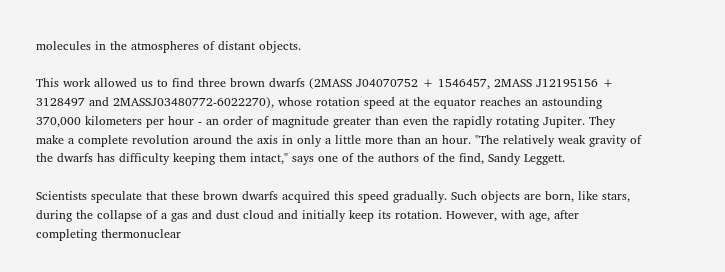molecules in the atmospheres of distant objects.

This work allowed us to find three brown dwarfs (2MASS J04070752 + 1546457, 2MASS J12195156 + 3128497 and 2MASSJ03480772-6022270), whose rotation speed at the equator reaches an astounding 370,000 kilometers per hour - an order of magnitude greater than even the rapidly rotating Jupiter. They make a complete revolution around the axis in only a little more than an hour. "The relatively weak gravity of the dwarfs has difficulty keeping them intact," says one of the authors of the find, Sandy Leggett.

Scientists speculate that these brown dwarfs acquired this speed gradually. Such objects are born, like stars, during the collapse of a gas and dust cloud and initially keep its rotation. However, with age, after completing thermonuclear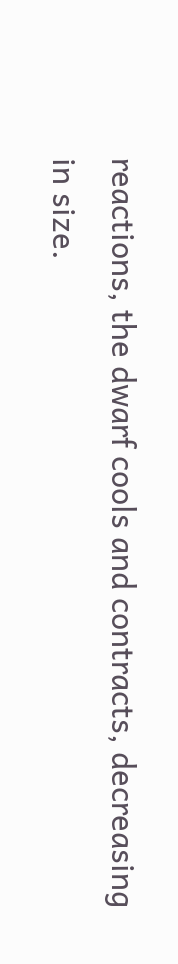reactions, the dwarf cools and contracts, decreasing in size.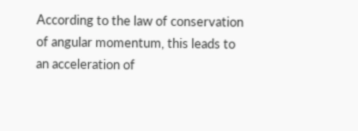According to the law of conservation of angular momentum, this leads to an acceleration of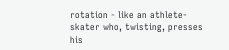rotation - like an athlete-skater who, twisting, presses his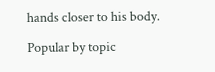hands closer to his body.

Popular by topic